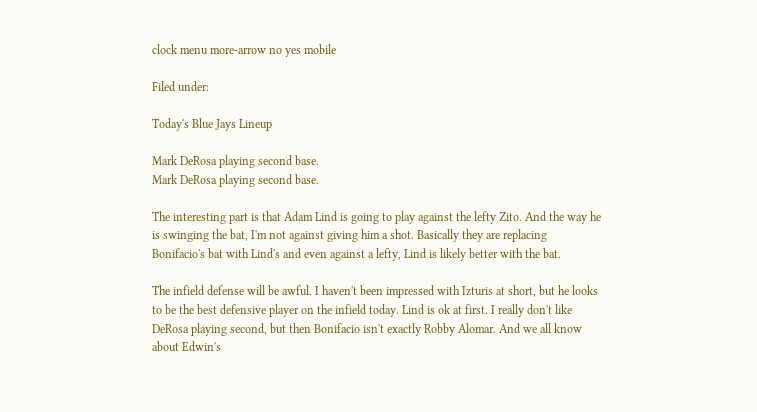clock menu more-arrow no yes mobile

Filed under:

Today's Blue Jays Lineup

Mark DeRosa playing second base.
Mark DeRosa playing second base.

The interesting part is that Adam Lind is going to play against the lefty Zito. And the way he is swinging the bat, I'm not against giving him a shot. Basically they are replacing Bonifacio's bat with Lind's and even against a lefty, Lind is likely better with the bat.

The infield defense will be awful. I haven't been impressed with Izturis at short, but he looks to be the best defensive player on the infield today. Lind is ok at first. I really don't like DeRosa playing second, but then Bonifacio isn't exactly Robby Alomar. And we all know about Edwin's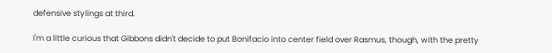defensive stylings at third.

I'm a little curious that Gibbons didn't decide to put Bonifacio into center field over Rasmus, though, with the pretty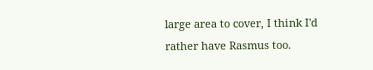large area to cover, I think I'd rather have Rasmus too.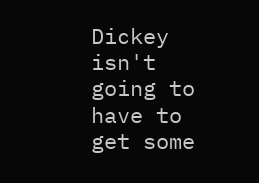Dickey isn't going to have to get some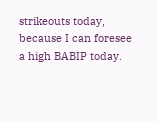strikeouts today, because I can foresee a high BABIP today.